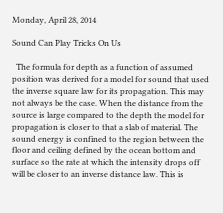Monday, April 28, 2014

Sound Can Play Tricks On Us

  The formula for depth as a function of assumed position was derived for a model for sound that used the inverse square law for its propagation. This may not always be the case. When the distance from the source is large compared to the depth the model for propagation is closer to that a slab of material. The sound energy is confined to the region between the floor and ceiling defined by the ocean bottom and surface so the rate at which the intensity drops off will be closer to an inverse distance law. This is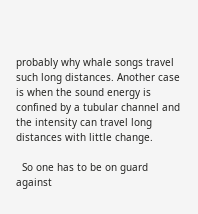probably why whale songs travel such long distances. Another case is when the sound energy is confined by a tubular channel and the intensity can travel long distances with little change.

  So one has to be on guard against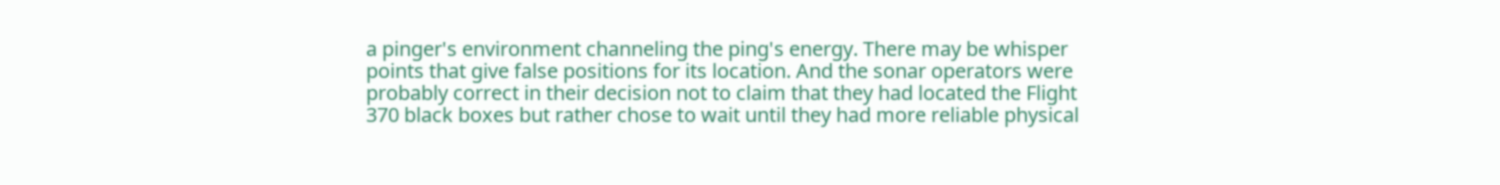a pinger's environment channeling the ping's energy. There may be whisper points that give false positions for its location. And the sonar operators were probably correct in their decision not to claim that they had located the Flight 370 black boxes but rather chose to wait until they had more reliable physical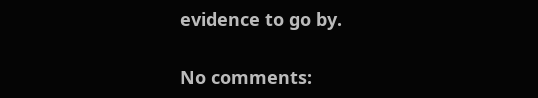evidence to go by.

No comments: